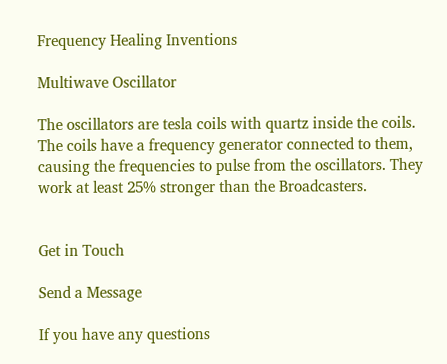Frequency Healing Inventions

Multiwave Oscillator

The oscillators are tesla coils with quartz inside the coils. The coils have a frequency generator connected to them, causing the frequencies to pulse from the oscillators. They work at least 25% stronger than the Broadcasters.


Get in Touch

Send a Message

If you have any questions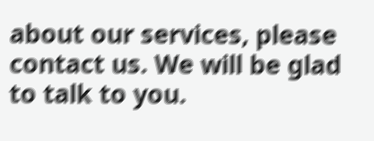about our services, please contact us. We will be glad to talk to you.